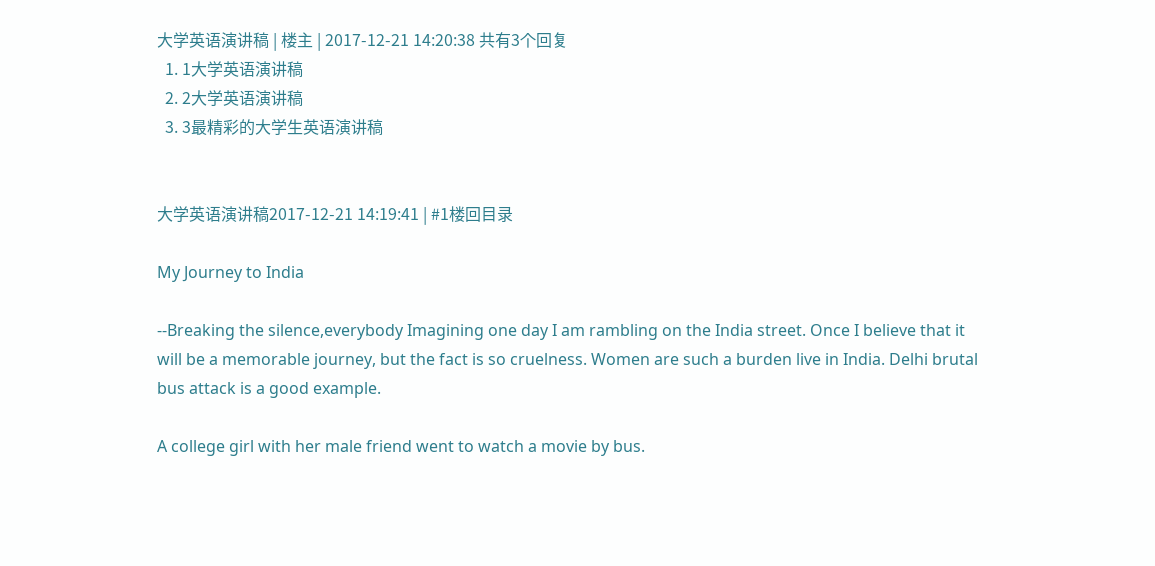大学英语演讲稿 | 楼主 | 2017-12-21 14:20:38 共有3个回复
  1. 1大学英语演讲稿
  2. 2大学英语演讲稿
  3. 3最精彩的大学生英语演讲稿


大学英语演讲稿2017-12-21 14:19:41 | #1楼回目录

My Journey to India

--Breaking the silence,everybody Imagining one day I am rambling on the India street. Once I believe that it will be a memorable journey, but the fact is so cruelness. Women are such a burden live in India. Delhi brutal bus attack is a good example.

A college girl with her male friend went to watch a movie by bus.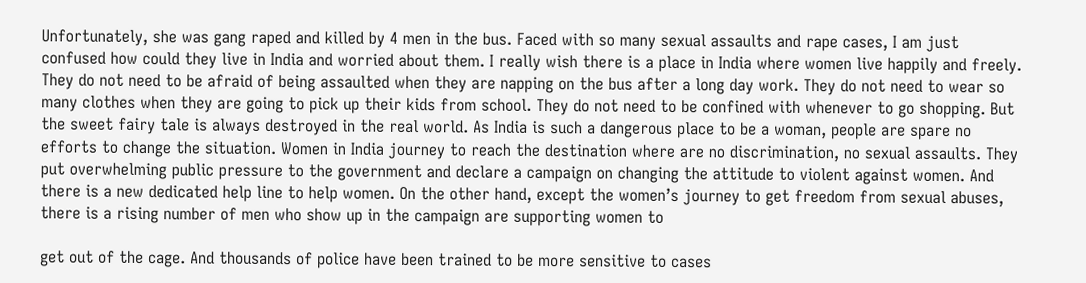Unfortunately, she was gang raped and killed by 4 men in the bus. Faced with so many sexual assaults and rape cases, I am just confused how could they live in India and worried about them. I really wish there is a place in India where women live happily and freely. They do not need to be afraid of being assaulted when they are napping on the bus after a long day work. They do not need to wear so many clothes when they are going to pick up their kids from school. They do not need to be confined with whenever to go shopping. But the sweet fairy tale is always destroyed in the real world. As India is such a dangerous place to be a woman, people are spare no efforts to change the situation. Women in India journey to reach the destination where are no discrimination, no sexual assaults. They put overwhelming public pressure to the government and declare a campaign on changing the attitude to violent against women. And there is a new dedicated help line to help women. On the other hand, except the women’s journey to get freedom from sexual abuses, there is a rising number of men who show up in the campaign are supporting women to

get out of the cage. And thousands of police have been trained to be more sensitive to cases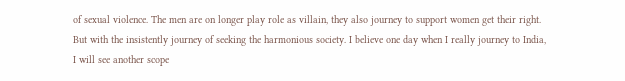of sexual violence. The men are on longer play role as villain, they also journey to support women get their right. But with the insistently journey of seeking the harmonious society. I believe one day when I really journey to India, I will see another scope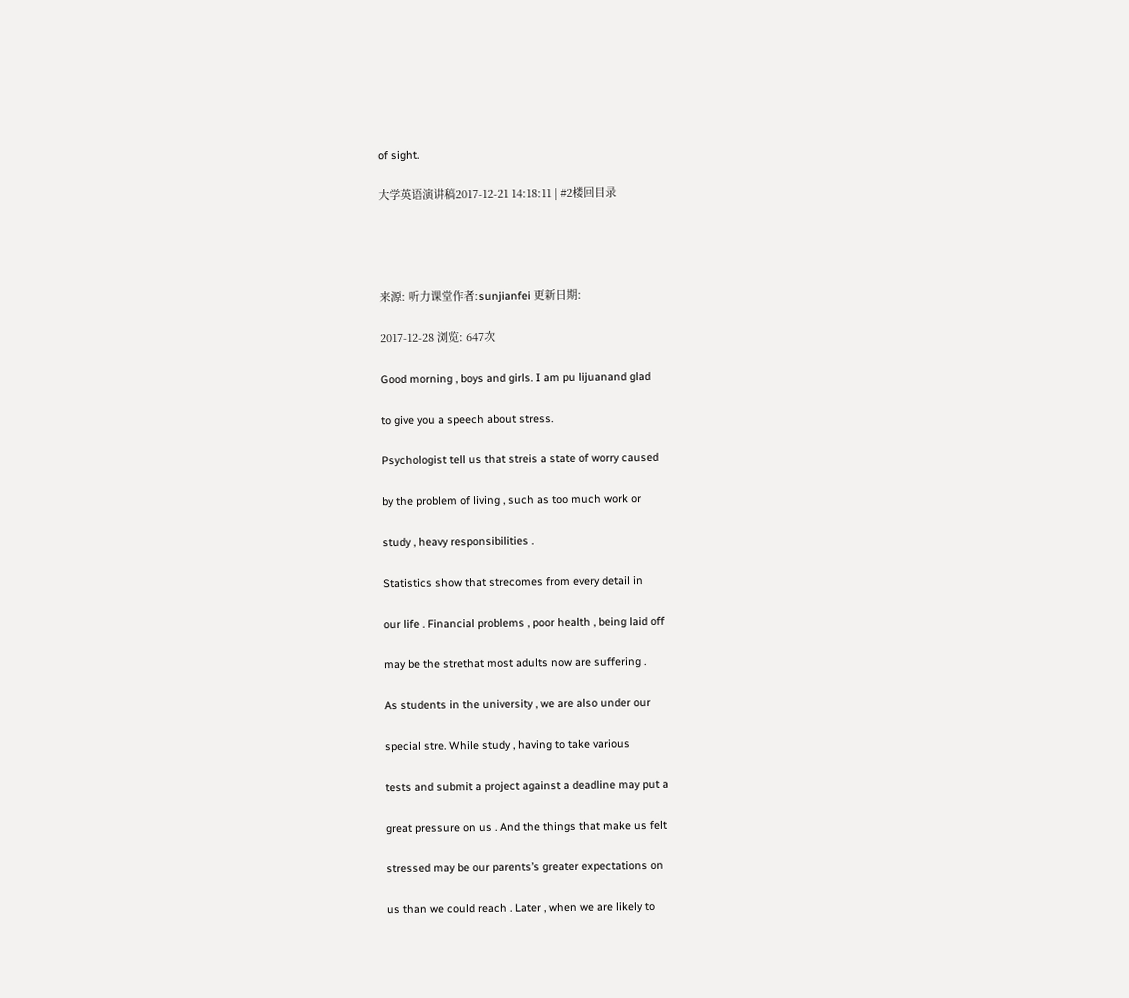of sight.

大学英语演讲稿2017-12-21 14:18:11 | #2楼回目录




来源: 听力课堂作者:sunjianfei 更新日期:

2017-12-28 浏览: 647次

Good morning , boys and girls. I am pu lijuanand glad

to give you a speech about stress.

Psychologist tell us that streis a state of worry caused

by the problem of living , such as too much work or

study , heavy responsibilities .

Statistics show that strecomes from every detail in

our life . Financial problems , poor health , being laid off

may be the strethat most adults now are suffering .

As students in the university , we are also under our

special stre. While study , having to take various

tests and submit a project against a deadline may put a

great pressure on us . And the things that make us felt

stressed may be our parents’s greater expectations on

us than we could reach . Later , when we are likely to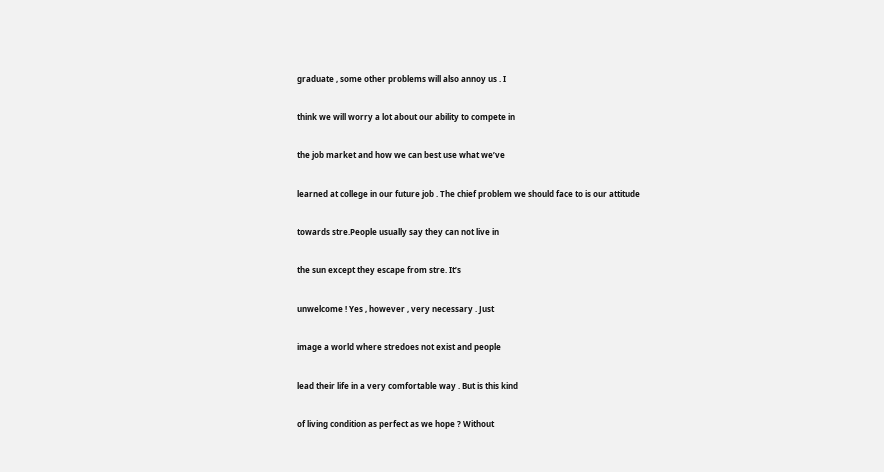graduate , some other problems will also annoy us . I

think we will worry a lot about our ability to compete in

the job market and how we can best use what we’ve

learned at college in our future job . The chief problem we should face to is our attitude

towards stre.People usually say they can not live in

the sun except they escape from stre. It’s

unwelcome ! Yes , however , very necessary . Just

image a world where stredoes not exist and people

lead their life in a very comfortable way . But is this kind

of living condition as perfect as we hope ? Without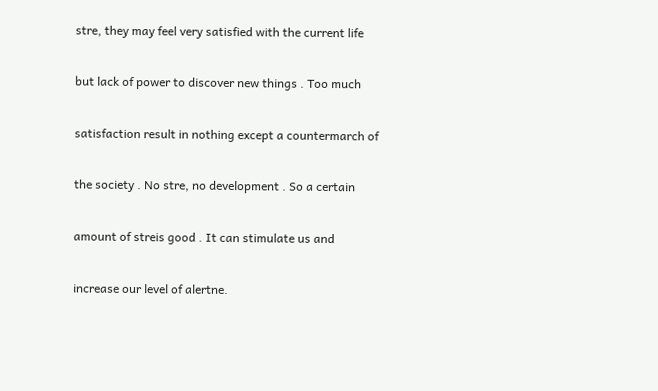stre, they may feel very satisfied with the current life

but lack of power to discover new things . Too much

satisfaction result in nothing except a countermarch of

the society . No stre, no development . So a certain

amount of streis good . It can stimulate us and

increase our level of alertne.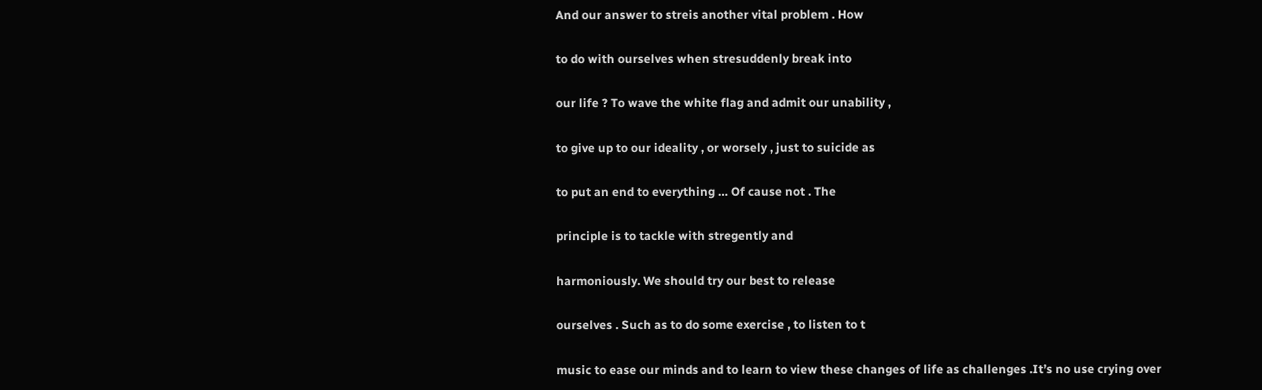And our answer to streis another vital problem . How

to do with ourselves when stresuddenly break into

our life ? To wave the white flag and admit our unability ,

to give up to our ideality , or worsely , just to suicide as

to put an end to everything … Of cause not . The

principle is to tackle with stregently and

harmoniously. We should try our best to release

ourselves . Such as to do some exercise , to listen to t

music to ease our minds and to learn to view these changes of life as challenges .It’s no use crying over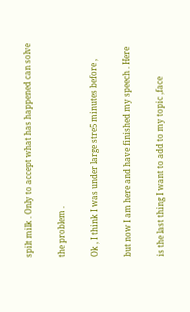spilt milk . Only to accept what has happened can solve

the problem .

Ok , I think I was under large stre5 minutes before ,

but now I am here and have finished my speech . Here

is the last thing I want to add to my topic ,face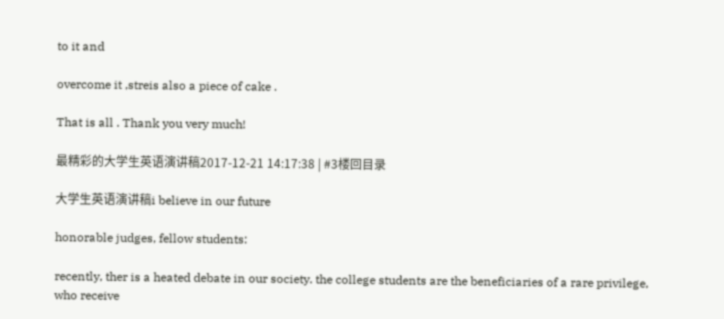to it and

overcome it ,streis also a piece of cake .

That is all . Thank you very much!

最精彩的大学生英语演讲稿2017-12-21 14:17:38 | #3楼回目录

大学生英语演讲稿i believe in our future

honorable judges, fellow students:

recently, ther is a heated debate in our society. the college students are the beneficiaries of a rare privilege, who receive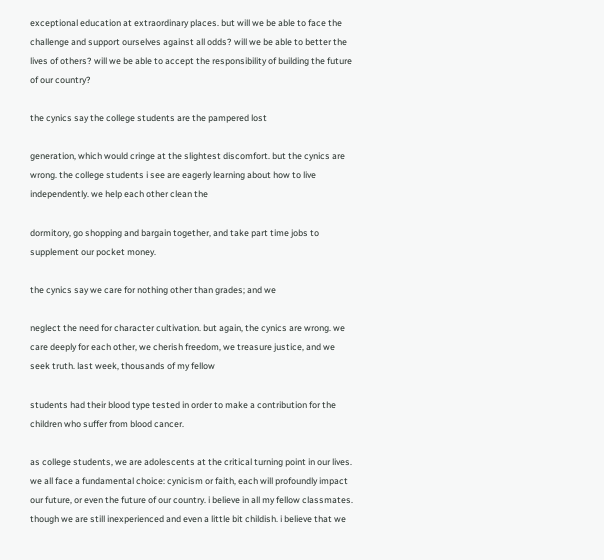exceptional education at extraordinary places. but will we be able to face the challenge and support ourselves against all odds? will we be able to better the lives of others? will we be able to accept the responsibility of building the future of our country?

the cynics say the college students are the pampered lost

generation, which would cringe at the slightest discomfort. but the cynics are wrong. the college students i see are eagerly learning about how to live independently. we help each other clean the

dormitory, go shopping and bargain together, and take part time jobs to supplement our pocket money.

the cynics say we care for nothing other than grades; and we

neglect the need for character cultivation. but again, the cynics are wrong. we care deeply for each other, we cherish freedom, we treasure justice, and we seek truth. last week, thousands of my fellow

students had their blood type tested in order to make a contribution for the children who suffer from blood cancer.

as college students, we are adolescents at the critical turning point in our lives. we all face a fundamental choice: cynicism or faith, each will profoundly impact our future, or even the future of our country. i believe in all my fellow classmates. though we are still inexperienced and even a little bit childish. i believe that we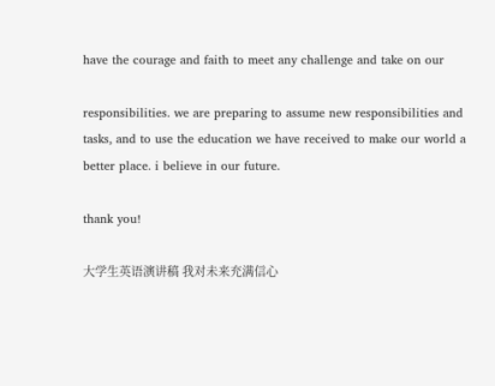have the courage and faith to meet any challenge and take on our

responsibilities. we are preparing to assume new responsibilities and tasks, and to use the education we have received to make our world a better place. i believe in our future.

thank you!

大学生英语演讲稿 我对未来充满信心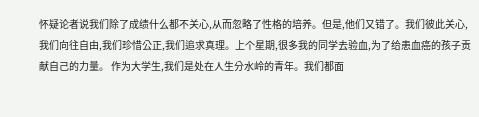怀疑论者说我们除了成绩什么都不关心,从而忽略了性格的培养。但是,他们又错了。我们彼此关心,我们向往自由,我们珍惜公正,我们追求真理。上个星期,很多我的同学去验血,为了给患血癌的孩子贡献自己的力量。 作为大学生,我们是处在人生分水岭的青年。我们都面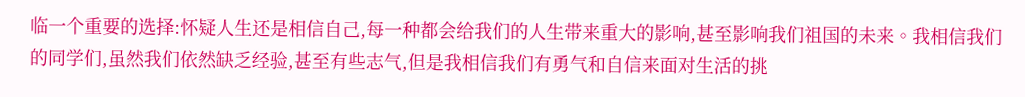临一个重要的选择:怀疑人生还是相信自己,每一种都会给我们的人生带来重大的影响,甚至影响我们祖国的未来。我相信我们的同学们,虽然我们依然缺乏经验,甚至有些志气,但是我相信我们有勇气和自信来面对生活的挑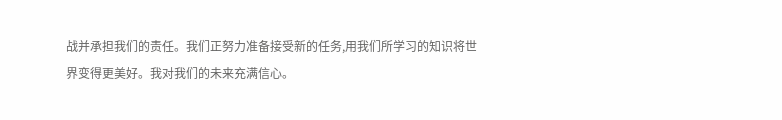战并承担我们的责任。我们正努力准备接受新的任务,用我们所学习的知识将世界变得更美好。我对我们的未来充满信心。